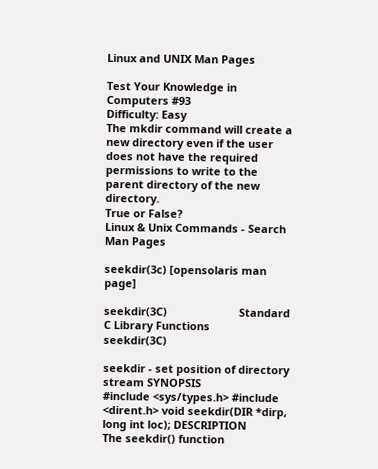Linux and UNIX Man Pages

Test Your Knowledge in Computers #93
Difficulty: Easy
The mkdir command will create a new directory even if the user does not have the required permissions to write to the parent directory of the new directory.
True or False?
Linux & Unix Commands - Search Man Pages

seekdir(3c) [opensolaris man page]

seekdir(3C)                        Standard C Library Functions                            seekdir(3C)

seekdir - set position of directory stream SYNOPSIS
#include <sys/types.h> #include <dirent.h> void seekdir(DIR *dirp, long int loc); DESCRIPTION
The seekdir() function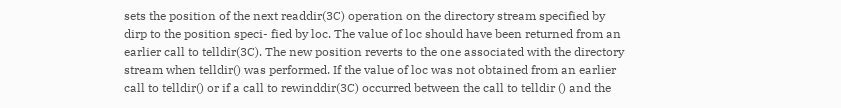sets the position of the next readdir(3C) operation on the directory stream specified by dirp to the position speci- fied by loc. The value of loc should have been returned from an earlier call to telldir(3C). The new position reverts to the one associated with the directory stream when telldir() was performed. If the value of loc was not obtained from an earlier call to telldir() or if a call to rewinddir(3C) occurred between the call to telldir () and the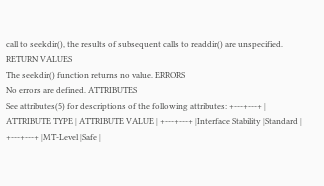call to seekdir(), the results of subsequent calls to readdir() are unspecified. RETURN VALUES
The seekdir() function returns no value. ERRORS
No errors are defined. ATTRIBUTES
See attributes(5) for descriptions of the following attributes: +---+---+ | ATTRIBUTE TYPE | ATTRIBUTE VALUE | +---+---+ |Interface Stability |Standard | +---+---+ |MT-Level |Safe |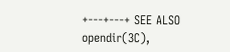+---+---+ SEE ALSO
opendir(3C),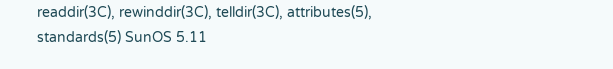readdir(3C), rewinddir(3C), telldir(3C), attributes(5), standards(5) SunOS 5.11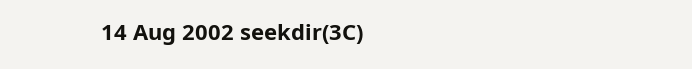14 Aug 2002 seekdir(3C)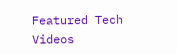Featured Tech Videos